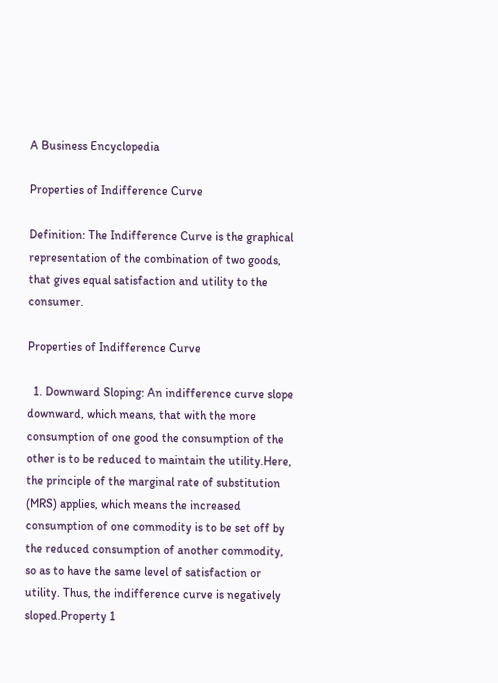A Business Encyclopedia

Properties of Indifference Curve

Definition: The Indifference Curve is the graphical representation of the combination of two goods, that gives equal satisfaction and utility to the consumer.

Properties of Indifference Curve

  1. Downward Sloping: An indifference curve slope downward, which means, that with the more consumption of one good the consumption of the other is to be reduced to maintain the utility.Here, the principle of the marginal rate of substitution (MRS) applies, which means the increased consumption of one commodity is to be set off by the reduced consumption of another commodity, so as to have the same level of satisfaction or utility. Thus, the indifference curve is negatively sloped.Property 1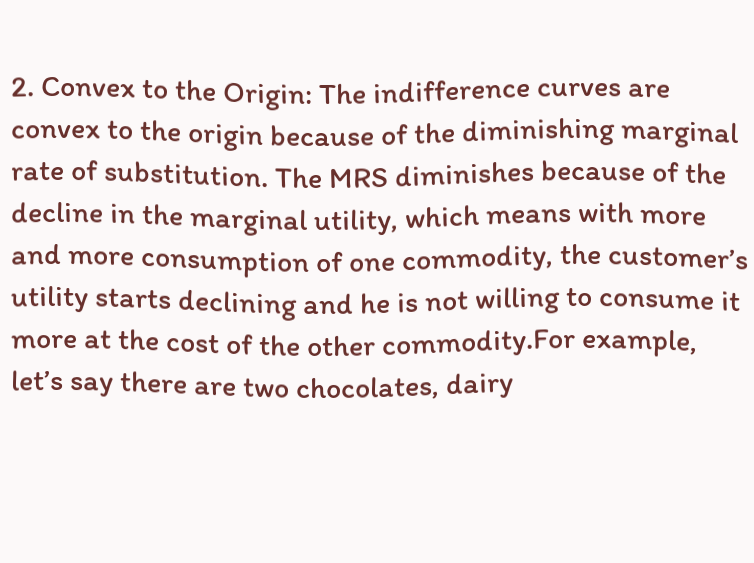2. Convex to the Origin: The indifference curves are convex to the origin because of the diminishing marginal rate of substitution. The MRS diminishes because of the decline in the marginal utility, which means with more and more consumption of one commodity, the customer’s utility starts declining and he is not willing to consume it more at the cost of the other commodity.For example, let’s say there are two chocolates, dairy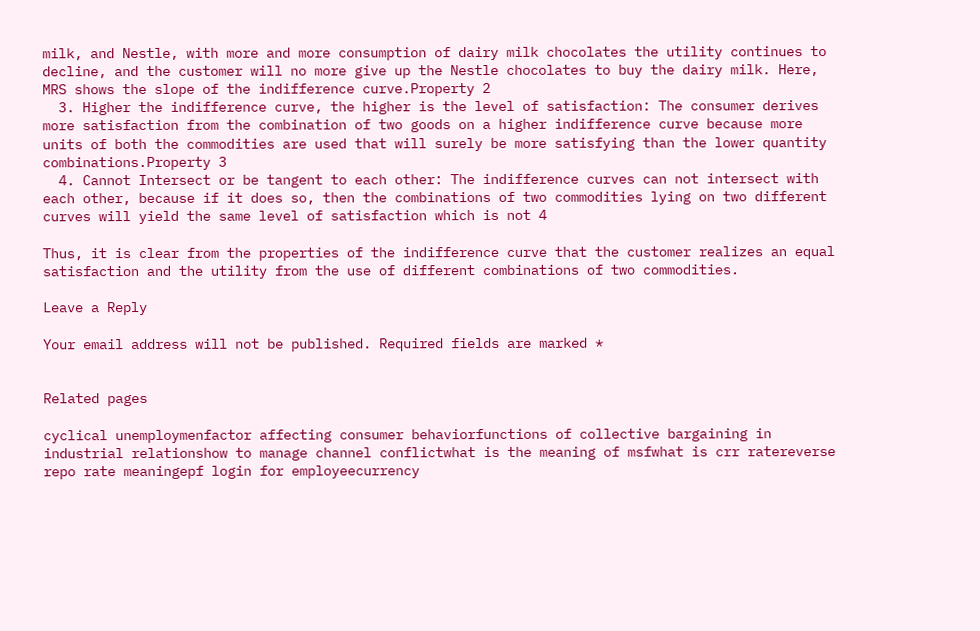milk, and Nestle, with more and more consumption of dairy milk chocolates the utility continues to decline, and the customer will no more give up the Nestle chocolates to buy the dairy milk. Here, MRS shows the slope of the indifference curve.Property 2
  3. Higher the indifference curve, the higher is the level of satisfaction: The consumer derives more satisfaction from the combination of two goods on a higher indifference curve because more units of both the commodities are used that will surely be more satisfying than the lower quantity combinations.Property 3
  4. Cannot Intersect or be tangent to each other: The indifference curves can not intersect with each other, because if it does so, then the combinations of two commodities lying on two different curves will yield the same level of satisfaction which is not 4

Thus, it is clear from the properties of the indifference curve that the customer realizes an equal satisfaction and the utility from the use of different combinations of two commodities.

Leave a Reply

Your email address will not be published. Required fields are marked *


Related pages

cyclical unemploymenfactor affecting consumer behaviorfunctions of collective bargaining in industrial relationshow to manage channel conflictwhat is the meaning of msfwhat is crr ratereverse repo rate meaningepf login for employeecurrency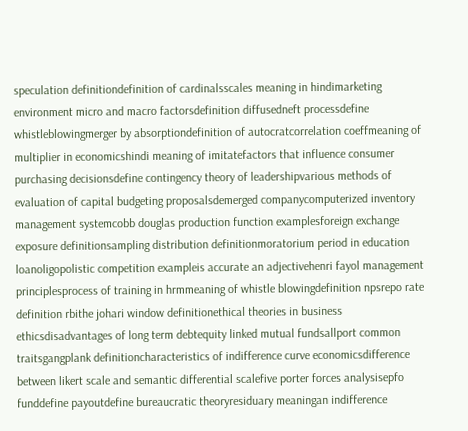speculation definitiondefinition of cardinalsscales meaning in hindimarketing environment micro and macro factorsdefinition diffusedneft processdefine whistleblowingmerger by absorptiondefinition of autocratcorrelation coeffmeaning of multiplier in economicshindi meaning of imitatefactors that influence consumer purchasing decisionsdefine contingency theory of leadershipvarious methods of evaluation of capital budgeting proposalsdemerged companycomputerized inventory management systemcobb douglas production function examplesforeign exchange exposure definitionsampling distribution definitionmoratorium period in education loanoligopolistic competition exampleis accurate an adjectivehenri fayol management principlesprocess of training in hrmmeaning of whistle blowingdefinition npsrepo rate definition rbithe johari window definitionethical theories in business ethicsdisadvantages of long term debtequity linked mutual fundsallport common traitsgangplank definitioncharacteristics of indifference curve economicsdifference between likert scale and semantic differential scalefive porter forces analysisepfo funddefine payoutdefine bureaucratic theoryresiduary meaningan indifference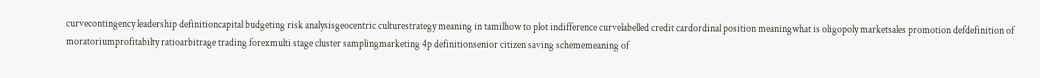curvecontingency leadership definitioncapital budgeting risk analysisgeocentric culturestrategy meaning in tamilhow to plot indifference curvelabelled credit cardordinal position meaningwhat is oligopoly marketsales promotion defdefinition of moratoriumprofitabilty ratioarbitrage trading forexmulti stage cluster samplingmarketing 4p definitionsenior citizen saving schememeaning of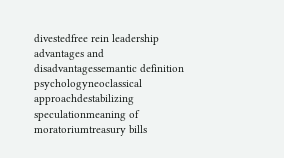divestedfree rein leadership advantages and disadvantagessemantic definition psychologyneoclassical approachdestabilizing speculationmeaning of moratoriumtreasury bills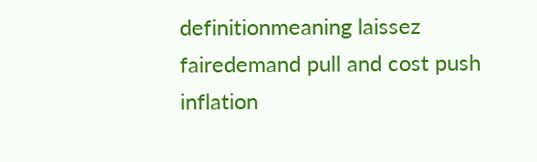definitionmeaning laissez fairedemand pull and cost push inflation